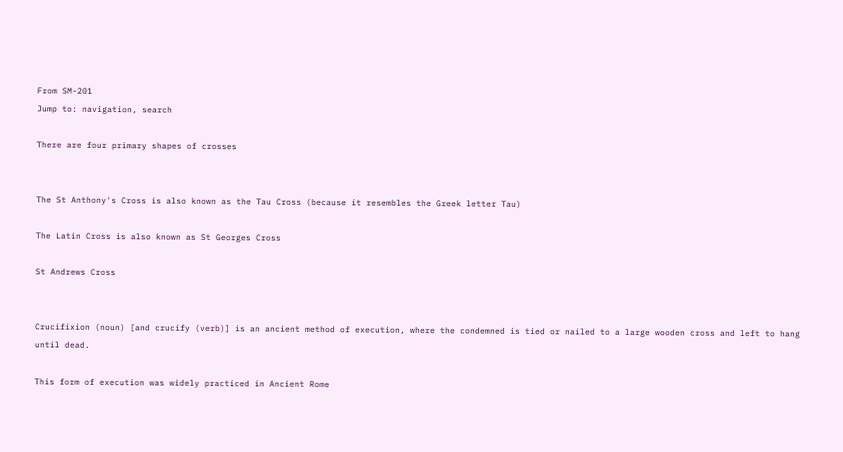From SM-201
Jump to: navigation, search

There are four primary shapes of crosses


The St Anthony's Cross is also known as the Tau Cross (because it resembles the Greek letter Tau)

The Latin Cross is also known as St Georges Cross

St Andrews Cross


Crucifixion (noun) [and crucify (verb)] is an ancient method of execution, where the condemned is tied or nailed to a large wooden cross and left to hang until dead.

This form of execution was widely practiced in Ancient Rome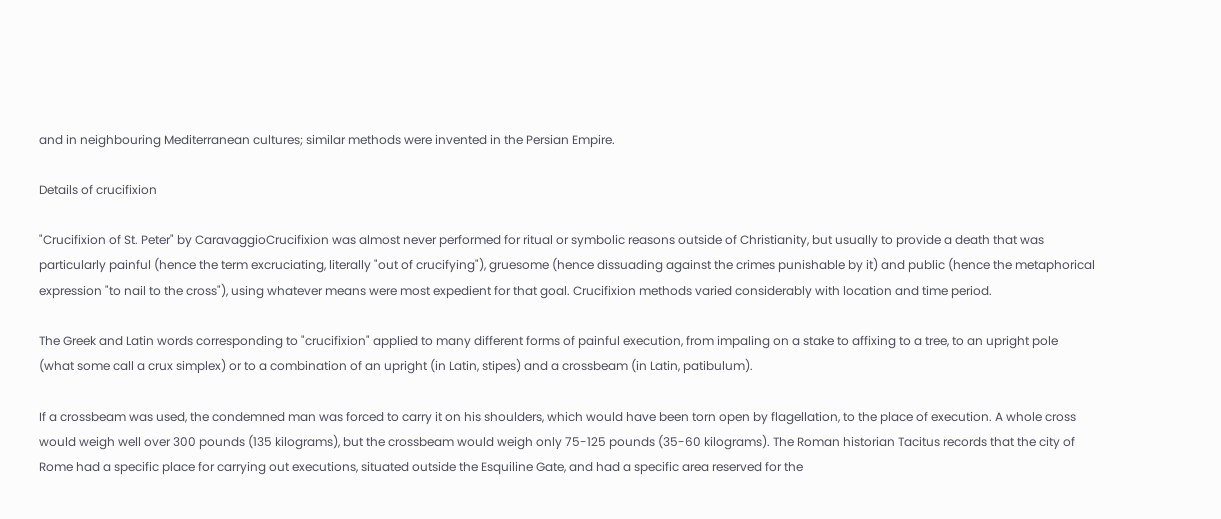and in neighbouring Mediterranean cultures; similar methods were invented in the Persian Empire.

Details of crucifixion

"Crucifixion of St. Peter" by CaravaggioCrucifixion was almost never performed for ritual or symbolic reasons outside of Christianity, but usually to provide a death that was particularly painful (hence the term excruciating, literally "out of crucifying"), gruesome (hence dissuading against the crimes punishable by it) and public (hence the metaphorical expression "to nail to the cross"), using whatever means were most expedient for that goal. Crucifixion methods varied considerably with location and time period.

The Greek and Latin words corresponding to "crucifixion" applied to many different forms of painful execution, from impaling on a stake to affixing to a tree, to an upright pole (what some call a crux simplex) or to a combination of an upright (in Latin, stipes) and a crossbeam (in Latin, patibulum).

If a crossbeam was used, the condemned man was forced to carry it on his shoulders, which would have been torn open by flagellation, to the place of execution. A whole cross would weigh well over 300 pounds (135 kilograms), but the crossbeam would weigh only 75-125 pounds (35-60 kilograms). The Roman historian Tacitus records that the city of Rome had a specific place for carrying out executions, situated outside the Esquiline Gate, and had a specific area reserved for the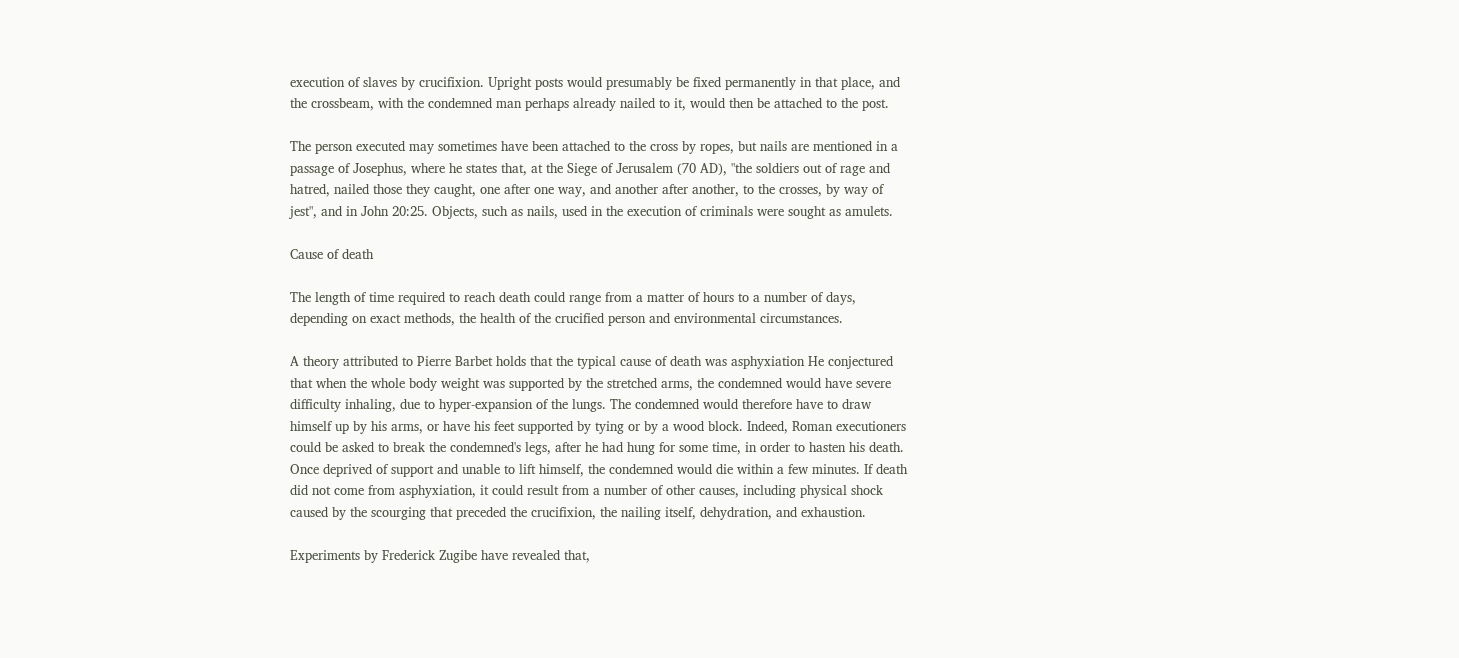execution of slaves by crucifixion. Upright posts would presumably be fixed permanently in that place, and the crossbeam, with the condemned man perhaps already nailed to it, would then be attached to the post.

The person executed may sometimes have been attached to the cross by ropes, but nails are mentioned in a passage of Josephus, where he states that, at the Siege of Jerusalem (70 AD), "the soldiers out of rage and hatred, nailed those they caught, one after one way, and another after another, to the crosses, by way of jest", and in John 20:25. Objects, such as nails, used in the execution of criminals were sought as amulets.

Cause of death

The length of time required to reach death could range from a matter of hours to a number of days, depending on exact methods, the health of the crucified person and environmental circumstances.

A theory attributed to Pierre Barbet holds that the typical cause of death was asphyxiation He conjectured that when the whole body weight was supported by the stretched arms, the condemned would have severe difficulty inhaling, due to hyper-expansion of the lungs. The condemned would therefore have to draw himself up by his arms, or have his feet supported by tying or by a wood block. Indeed, Roman executioners could be asked to break the condemned's legs, after he had hung for some time, in order to hasten his death. Once deprived of support and unable to lift himself, the condemned would die within a few minutes. If death did not come from asphyxiation, it could result from a number of other causes, including physical shock caused by the scourging that preceded the crucifixion, the nailing itself, dehydration, and exhaustion.

Experiments by Frederick Zugibe have revealed that,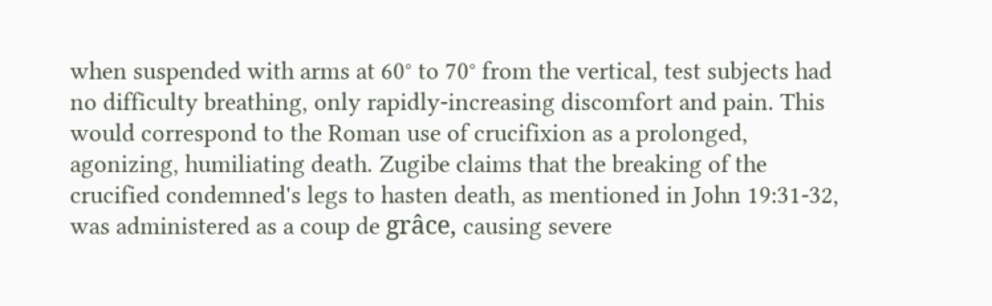when suspended with arms at 60° to 70° from the vertical, test subjects had no difficulty breathing, only rapidly-increasing discomfort and pain. This would correspond to the Roman use of crucifixion as a prolonged, agonizing, humiliating death. Zugibe claims that the breaking of the crucified condemned's legs to hasten death, as mentioned in John 19:31-32, was administered as a coup de grâce, causing severe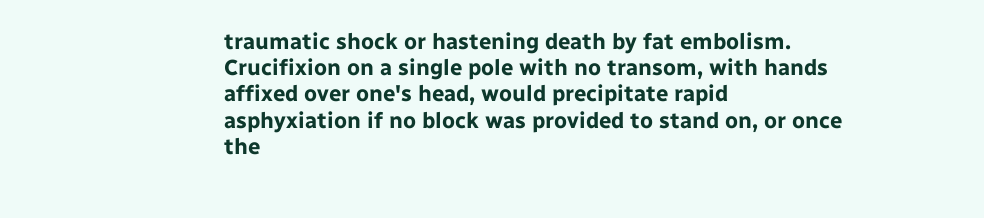traumatic shock or hastening death by fat embolism. Crucifixion on a single pole with no transom, with hands affixed over one's head, would precipitate rapid asphyxiation if no block was provided to stand on, or once the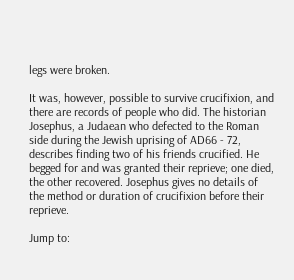legs were broken.

It was, however, possible to survive crucifixion, and there are records of people who did. The historian Josephus, a Judaean who defected to the Roman side during the Jewish uprising of AD66 - 72, describes finding two of his friends crucified. He begged for and was granted their reprieve; one died, the other recovered. Josephus gives no details of the method or duration of crucifixion before their reprieve.

Jump to: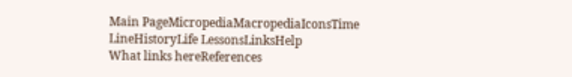Main PageMicropediaMacropediaIconsTime LineHistoryLife LessonsLinksHelp
What links hereReferences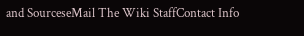and SourceseMail The Wiki StaffContact Info